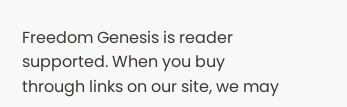Freedom Genesis is reader supported. When you buy through links on our site, we may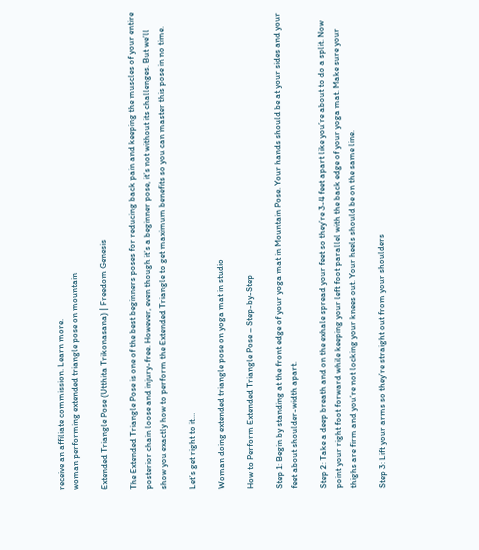receive an affiliate commission. Learn more.
woman performing extended triangle pose on mountain

Extended Triangle Pose (Utthita Trikonasana) | Freedom Genesis

The Extended Triangle Pose is one of the best beginners poses for reducing back pain and keeping the muscles of your entire posterior chain loose and injury-free. However, even though it’s a beginner pose, it’s not without its challenges. But we’ll show you exactly how to perform the Extended Triangle to get maximum benefits so you can master this pose in no time.

Let’s get right to it…

Woman doing extended triangle pose on yoga mat in studio

How to Perform Extended Triangle Pose – Step-by-Step

Step 1: Begin by standing at the front edge of your yoga mat in Mountain Pose. Your hands should be at your sides and your feet about shoulder-width apart.

Step 2: Take a deep breath and on the exhale spread your feet so they’re 3-4 feet apart like you’re about to do a split. Now point your right foot forward while keeping your left foot parallel with the back edge of your yoga mat. Make sure your thighs are firm and you’re not locking your knees out. Your heels should be on the same line.

Step 3: Lift your arms so they’re straight out from your shoulders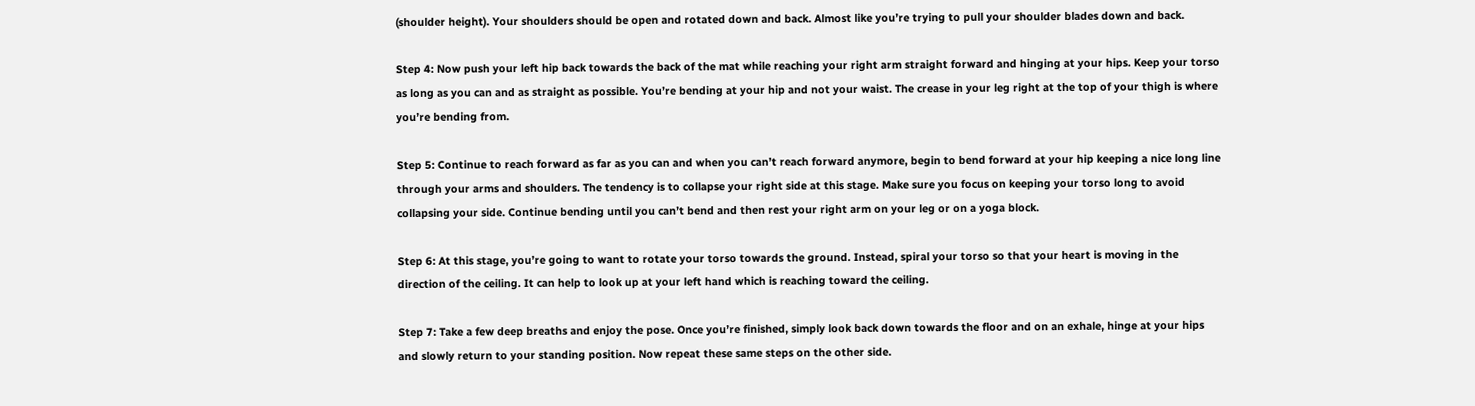(shoulder height). Your shoulders should be open and rotated down and back. Almost like you’re trying to pull your shoulder blades down and back.

Step 4: Now push your left hip back towards the back of the mat while reaching your right arm straight forward and hinging at your hips. Keep your torso as long as you can and as straight as possible. You’re bending at your hip and not your waist. The crease in your leg right at the top of your thigh is where you’re bending from.

Step 5: Continue to reach forward as far as you can and when you can’t reach forward anymore, begin to bend forward at your hip keeping a nice long line through your arms and shoulders. The tendency is to collapse your right side at this stage. Make sure you focus on keeping your torso long to avoid collapsing your side. Continue bending until you can’t bend and then rest your right arm on your leg or on a yoga block.

Step 6: At this stage, you’re going to want to rotate your torso towards the ground. Instead, spiral your torso so that your heart is moving in the direction of the ceiling. It can help to look up at your left hand which is reaching toward the ceiling.

Step 7: Take a few deep breaths and enjoy the pose. Once you’re finished, simply look back down towards the floor and on an exhale, hinge at your hips and slowly return to your standing position. Now repeat these same steps on the other side.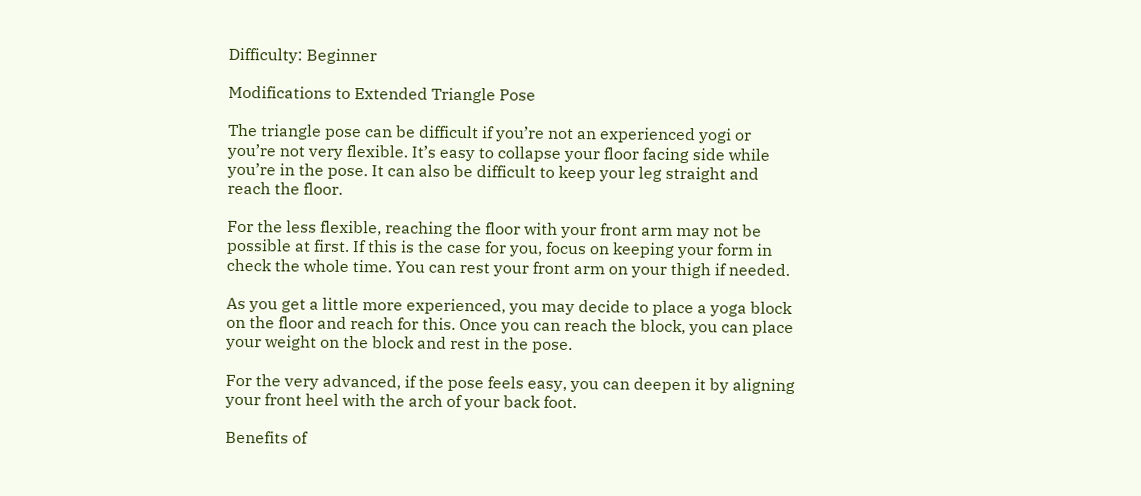Difficulty: Beginner

Modifications to Extended Triangle Pose

The triangle pose can be difficult if you’re not an experienced yogi or you’re not very flexible. It’s easy to collapse your floor facing side while you’re in the pose. It can also be difficult to keep your leg straight and reach the floor.

For the less flexible, reaching the floor with your front arm may not be possible at first. If this is the case for you, focus on keeping your form in check the whole time. You can rest your front arm on your thigh if needed.

As you get a little more experienced, you may decide to place a yoga block on the floor and reach for this. Once you can reach the block, you can place your weight on the block and rest in the pose.

For the very advanced, if the pose feels easy, you can deepen it by aligning your front heel with the arch of your back foot.

Benefits of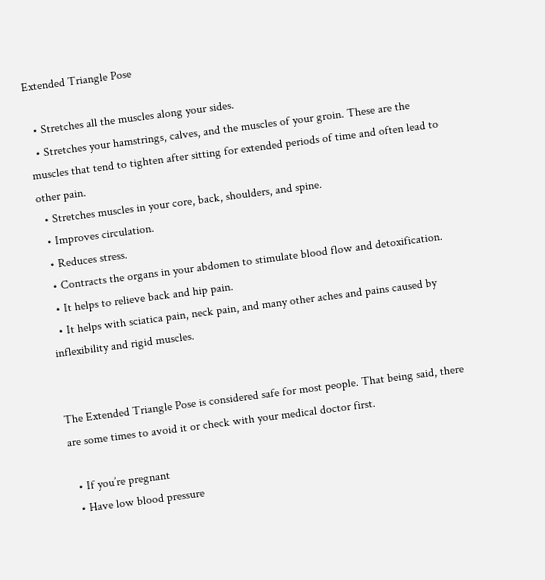Extended Triangle Pose

  • Stretches all the muscles along your sides.
  • Stretches your hamstrings, calves, and the muscles of your groin. These are the muscles that tend to tighten after sitting for extended periods of time and often lead to other pain.
  • Stretches muscles in your core, back, shoulders, and spine.
  • Improves circulation.
  • Reduces stress.
  • Contracts the organs in your abdomen to stimulate blood flow and detoxification.
  • It helps to relieve back and hip pain.
  • It helps with sciatica pain, neck pain, and many other aches and pains caused by inflexibility and rigid muscles.


The Extended Triangle Pose is considered safe for most people. That being said, there are some times to avoid it or check with your medical doctor first.

  • If you’re pregnant
  • Have low blood pressure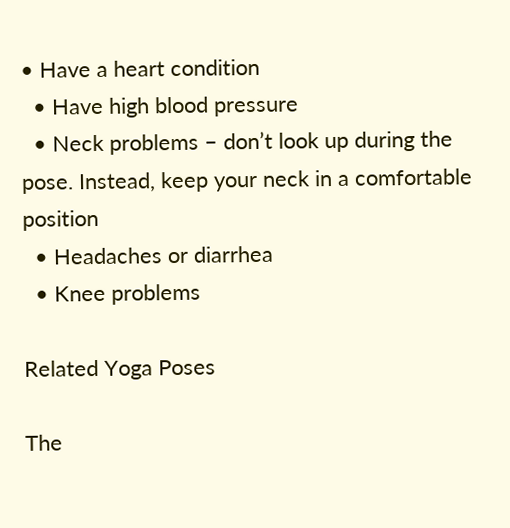• Have a heart condition
  • Have high blood pressure
  • Neck problems – don’t look up during the pose. Instead, keep your neck in a comfortable position
  • Headaches or diarrhea
  • Knee problems

Related Yoga Poses

The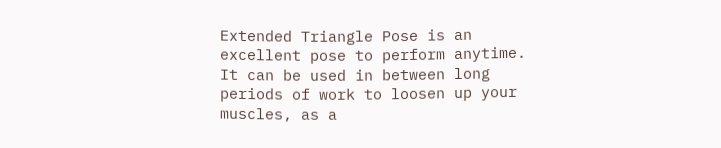Extended Triangle Pose is an excellent pose to perform anytime. It can be used in between long periods of work to loosen up your muscles, as a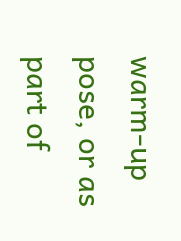warm-up pose, or as part of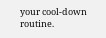your cool-down routine.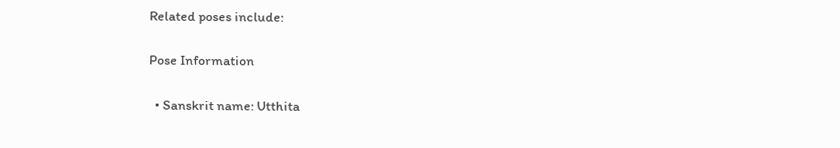Related poses include:

Pose Information

  • Sanskrit name: Utthita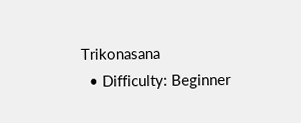Trikonasana
  • Difficulty: Beginner